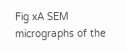Fig xA SEM micrographs of the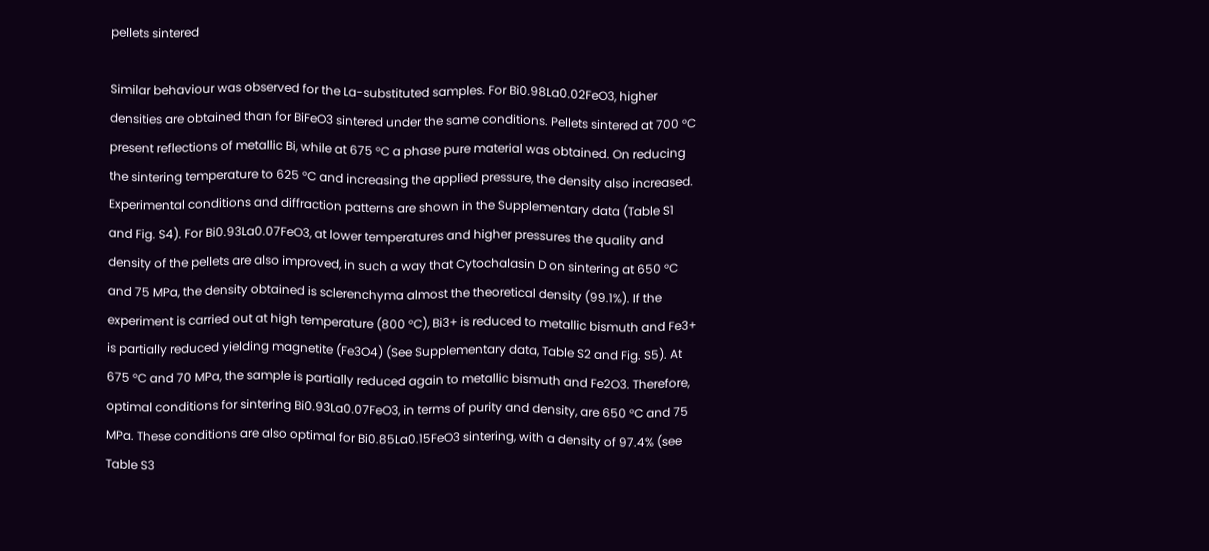pellets sintered

Similar behaviour was observed for the La-substituted samples. For Bi0.98La0.02FeO3, higher densities are obtained than for BiFeO3 sintered under the same conditions. Pellets sintered at 700 °C present reflections of metallic Bi, while at 675 °C a phase pure material was obtained. On reducing the sintering temperature to 625 °C and increasing the applied pressure, the density also increased. Experimental conditions and diffraction patterns are shown in the Supplementary data (Table S1 and Fig. S4). For Bi0.93La0.07FeO3, at lower temperatures and higher pressures the quality and density of the pellets are also improved, in such a way that Cytochalasin D on sintering at 650 °C and 75 MPa, the density obtained is sclerenchyma almost the theoretical density (99.1%). If the experiment is carried out at high temperature (800 °C), Bi3+ is reduced to metallic bismuth and Fe3+ is partially reduced yielding magnetite (Fe3O4) (See Supplementary data, Table S2 and Fig. S5). At 675 °C and 70 MPa, the sample is partially reduced again to metallic bismuth and Fe2O3. Therefore, optimal conditions for sintering Bi0.93La0.07FeO3, in terms of purity and density, are 650 °C and 75 MPa. These conditions are also optimal for Bi0.85La0.15FeO3 sintering, with a density of 97.4% (see Table S3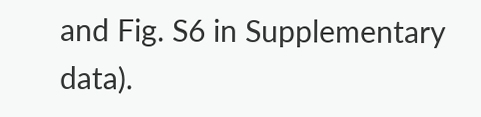and Fig. S6 in Supplementary data).